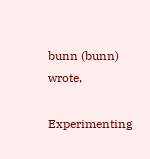bunn (bunn) wrote,

Experimenting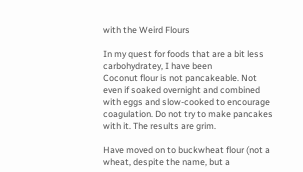with the Weird Flours

In my quest for foods that are a bit less carbohydratey, I have been
Coconut flour is not pancakeable. Not even if soaked overnight and combined with eggs and slow-cooked to encourage coagulation. Do not try to make pancakes with it. The results are grim.

Have moved on to buckwheat flour (not a wheat, despite the name, but a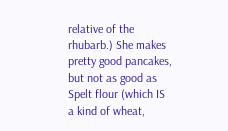relative of the rhubarb.) She makes pretty good pancakes, but not as good as Spelt flour (which IS a kind of wheat,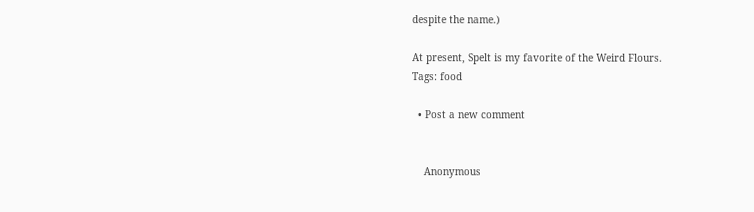despite the name.)

At present, Spelt is my favorite of the Weird Flours.
Tags: food

  • Post a new comment


    Anonymous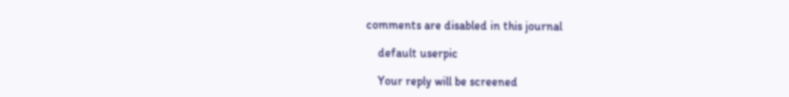comments are disabled in this journal

    default userpic

    Your reply will be screened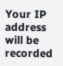Your IP address will be recorded